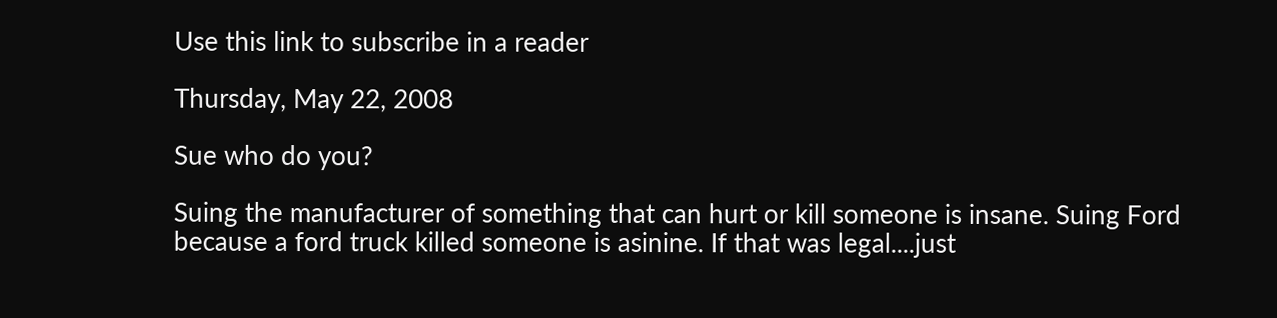Use this link to subscribe in a reader

Thursday, May 22, 2008

Sue who do you?

Suing the manufacturer of something that can hurt or kill someone is insane. Suing Ford because a ford truck killed someone is asinine. If that was legal....just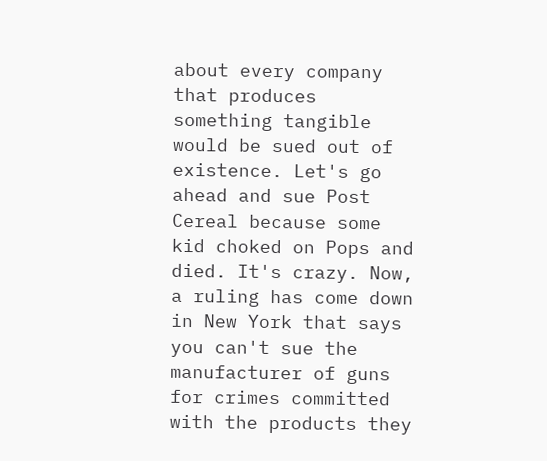about every company that produces something tangible would be sued out of existence. Let's go ahead and sue Post Cereal because some kid choked on Pops and died. It's crazy. Now, a ruling has come down in New York that says you can't sue the manufacturer of guns for crimes committed with the products they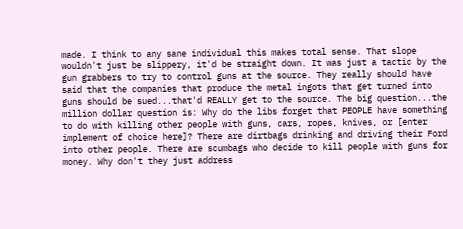made. I think to any sane individual this makes total sense. That slope wouldn't just be slippery, it'd be straight down. It was just a tactic by the gun grabbers to try to control guns at the source. They really should have said that the companies that produce the metal ingots that get turned into guns should be sued...that'd REALLY get to the source. The big question...the million dollar question is: Why do the libs forget that PEOPLE have something to do with killing other people with guns, cars, ropes, knives, or [enter implement of choice here]? There are dirtbags drinking and driving their Ford into other people. There are scumbags who decide to kill people with guns for money. Why don't they just address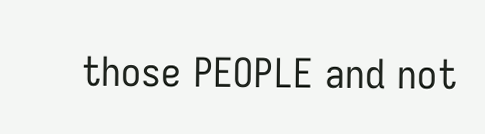those PEOPLE and not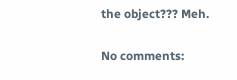the object??? Meh.

No comments: